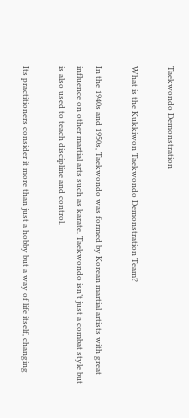Taekwondo Demonstration

What is the Kukkiwon Taekwondo Demonstration Team?

In the 1940s and 1950s, Taekwondo was formed by Korean martial artists with great influence on other martial arts such as karate. Taekwondo isn’t just a combat style but is also used to teach discipline and control.

Its practitioners consider it more than just a hobby but a way of life itself, changing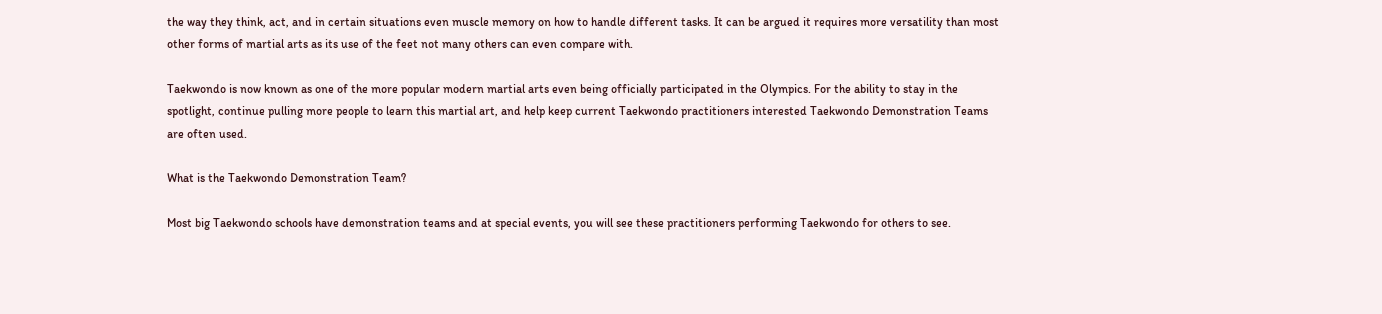the way they think, act, and in certain situations even muscle memory on how to handle different tasks. It can be argued it requires more versatility than most other forms of martial arts as its use of the feet not many others can even compare with.

Taekwondo is now known as one of the more popular modern martial arts even being officially participated in the Olympics. For the ability to stay in the spotlight, continue pulling more people to learn this martial art, and help keep current Taekwondo practitioners interested Taekwondo Demonstration Teams are often used.

What is the Taekwondo Demonstration Team?

Most big Taekwondo schools have demonstration teams and at special events, you will see these practitioners performing Taekwondo for others to see.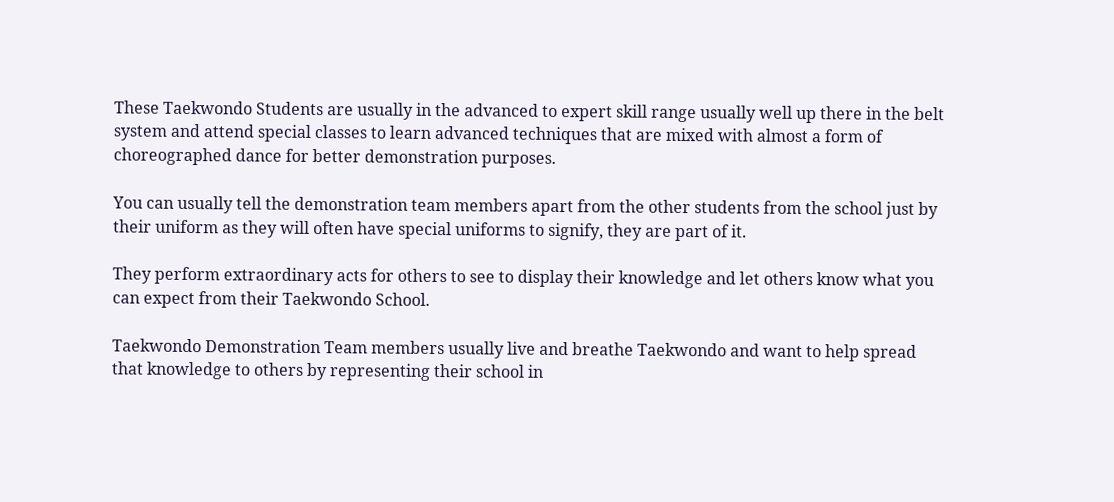These Taekwondo Students are usually in the advanced to expert skill range usually well up there in the belt system and attend special classes to learn advanced techniques that are mixed with almost a form of choreographed dance for better demonstration purposes.

You can usually tell the demonstration team members apart from the other students from the school just by their uniform as they will often have special uniforms to signify, they are part of it.

They perform extraordinary acts for others to see to display their knowledge and let others know what you can expect from their Taekwondo School.

Taekwondo Demonstration Team members usually live and breathe Taekwondo and want to help spread that knowledge to others by representing their school in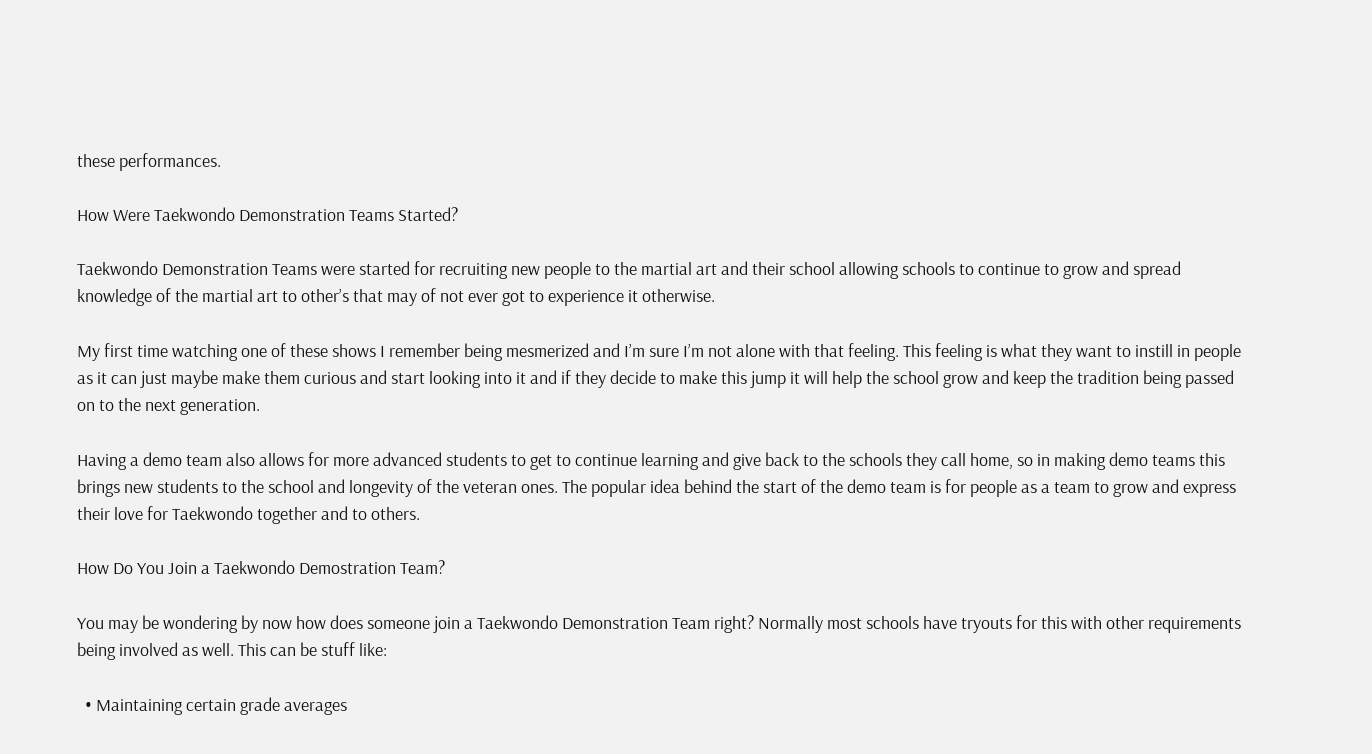these performances.

How Were Taekwondo Demonstration Teams Started?

Taekwondo Demonstration Teams were started for recruiting new people to the martial art and their school allowing schools to continue to grow and spread knowledge of the martial art to other’s that may of not ever got to experience it otherwise.

My first time watching one of these shows I remember being mesmerized and I’m sure I’m not alone with that feeling. This feeling is what they want to instill in people as it can just maybe make them curious and start looking into it and if they decide to make this jump it will help the school grow and keep the tradition being passed on to the next generation.

Having a demo team also allows for more advanced students to get to continue learning and give back to the schools they call home, so in making demo teams this brings new students to the school and longevity of the veteran ones. The popular idea behind the start of the demo team is for people as a team to grow and express their love for Taekwondo together and to others.

How Do You Join a Taekwondo Demostration Team?

You may be wondering by now how does someone join a Taekwondo Demonstration Team right? Normally most schools have tryouts for this with other requirements being involved as well. This can be stuff like:

  • Maintaining certain grade averages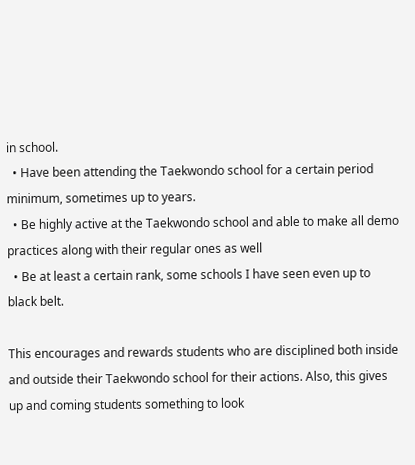in school.
  • Have been attending the Taekwondo school for a certain period minimum, sometimes up to years.
  • Be highly active at the Taekwondo school and able to make all demo practices along with their regular ones as well
  • Be at least a certain rank, some schools I have seen even up to black belt.

This encourages and rewards students who are disciplined both inside and outside their Taekwondo school for their actions. Also, this gives up and coming students something to look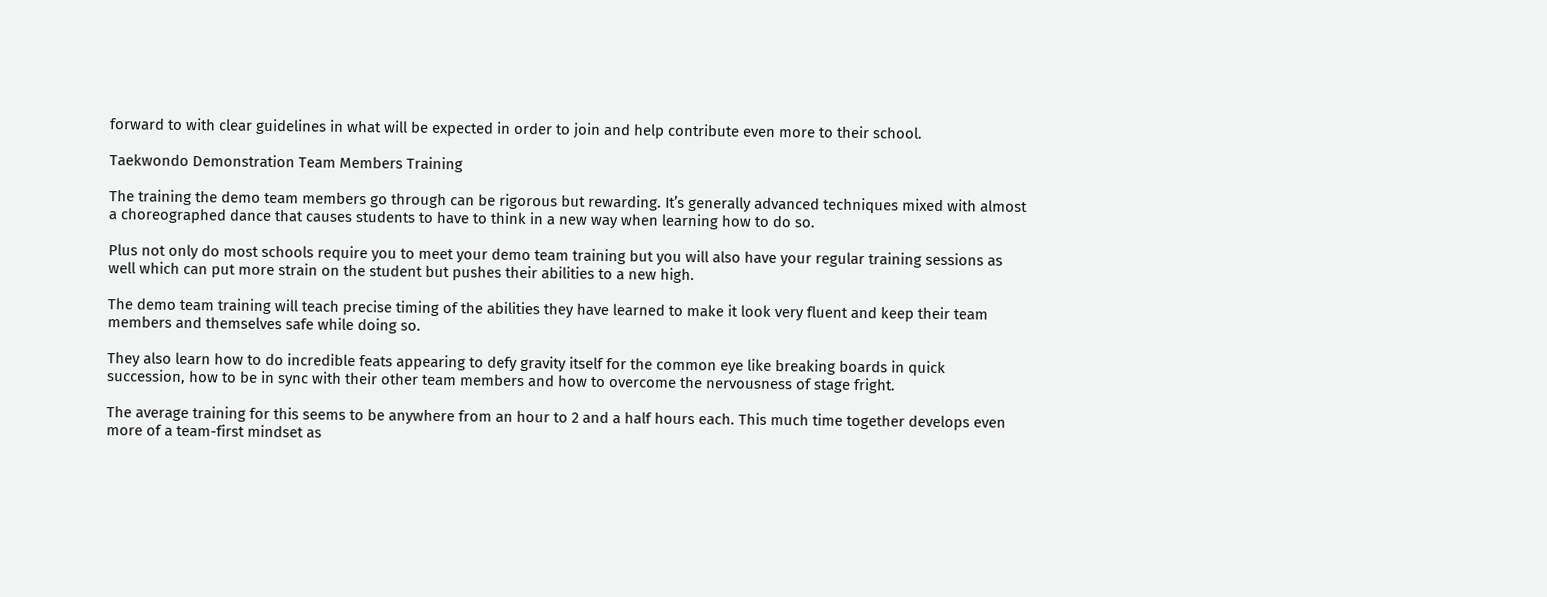forward to with clear guidelines in what will be expected in order to join and help contribute even more to their school.

Taekwondo Demonstration Team Members Training

The training the demo team members go through can be rigorous but rewarding. It’s generally advanced techniques mixed with almost a choreographed dance that causes students to have to think in a new way when learning how to do so.

Plus not only do most schools require you to meet your demo team training but you will also have your regular training sessions as well which can put more strain on the student but pushes their abilities to a new high.

The demo team training will teach precise timing of the abilities they have learned to make it look very fluent and keep their team members and themselves safe while doing so.

They also learn how to do incredible feats appearing to defy gravity itself for the common eye like breaking boards in quick succession, how to be in sync with their other team members and how to overcome the nervousness of stage fright.

The average training for this seems to be anywhere from an hour to 2 and a half hours each. This much time together develops even more of a team-first mindset as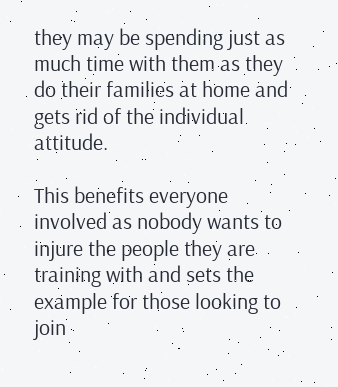they may be spending just as much time with them as they do their families at home and gets rid of the individual attitude.

This benefits everyone involved as nobody wants to injure the people they are training with and sets the example for those looking to join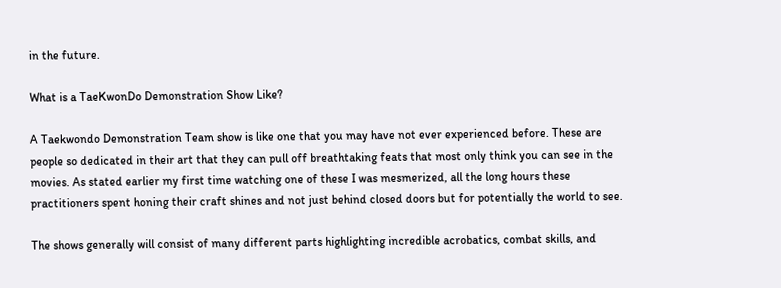in the future.

What is a TaeKwonDo Demonstration Show Like?

A Taekwondo Demonstration Team show is like one that you may have not ever experienced before. These are people so dedicated in their art that they can pull off breathtaking feats that most only think you can see in the movies. As stated earlier my first time watching one of these I was mesmerized, all the long hours these practitioners spent honing their craft shines and not just behind closed doors but for potentially the world to see.

The shows generally will consist of many different parts highlighting incredible acrobatics, combat skills, and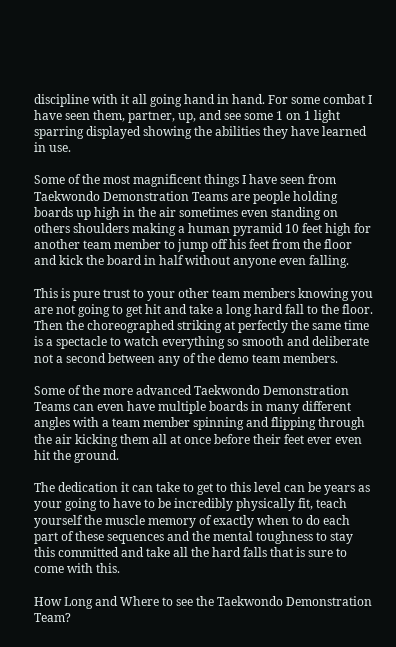discipline with it all going hand in hand. For some combat I have seen them, partner, up, and see some 1 on 1 light sparring displayed showing the abilities they have learned in use.

Some of the most magnificent things I have seen from Taekwondo Demonstration Teams are people holding boards up high in the air sometimes even standing on others shoulders making a human pyramid 10 feet high for another team member to jump off his feet from the floor and kick the board in half without anyone even falling.

This is pure trust to your other team members knowing you are not going to get hit and take a long hard fall to the floor. Then the choreographed striking at perfectly the same time is a spectacle to watch everything so smooth and deliberate not a second between any of the demo team members.

Some of the more advanced Taekwondo Demonstration Teams can even have multiple boards in many different angles with a team member spinning and flipping through the air kicking them all at once before their feet ever even hit the ground.

The dedication it can take to get to this level can be years as your going to have to be incredibly physically fit, teach yourself the muscle memory of exactly when to do each part of these sequences and the mental toughness to stay this committed and take all the hard falls that is sure to come with this.

How Long and Where to see the Taekwondo Demonstration Team?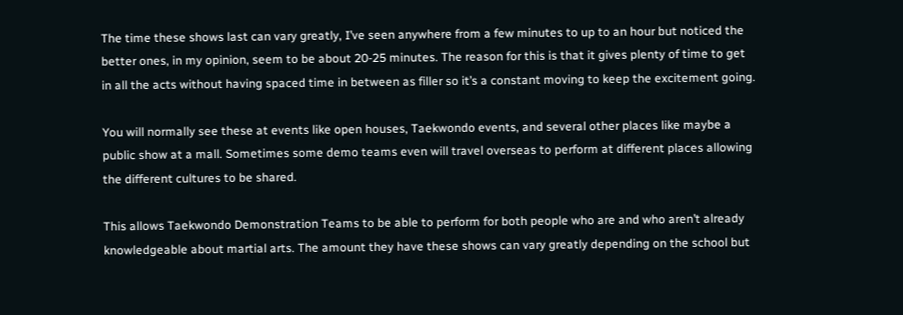The time these shows last can vary greatly, I’ve seen anywhere from a few minutes to up to an hour but noticed the better ones, in my opinion, seem to be about 20-25 minutes. The reason for this is that it gives plenty of time to get in all the acts without having spaced time in between as filler so it’s a constant moving to keep the excitement going.

You will normally see these at events like open houses, Taekwondo events, and several other places like maybe a public show at a mall. Sometimes some demo teams even will travel overseas to perform at different places allowing the different cultures to be shared.

This allows Taekwondo Demonstration Teams to be able to perform for both people who are and who aren’t already knowledgeable about martial arts. The amount they have these shows can vary greatly depending on the school but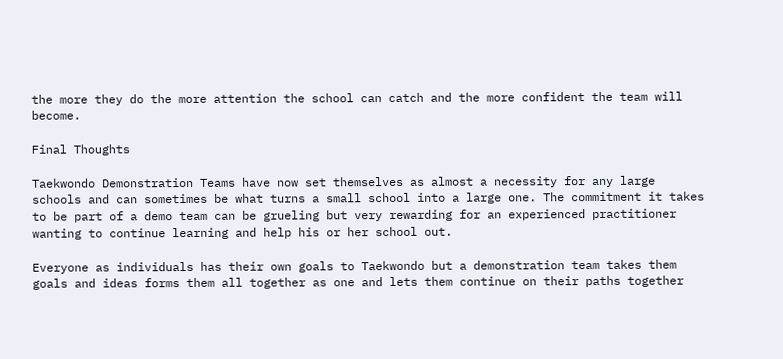the more they do the more attention the school can catch and the more confident the team will become.

Final Thoughts

Taekwondo Demonstration Teams have now set themselves as almost a necessity for any large schools and can sometimes be what turns a small school into a large one. The commitment it takes to be part of a demo team can be grueling but very rewarding for an experienced practitioner wanting to continue learning and help his or her school out.

Everyone as individuals has their own goals to Taekwondo but a demonstration team takes them goals and ideas forms them all together as one and lets them continue on their paths together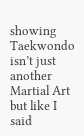showing Taekwondo isn’t just another Martial Art but like I said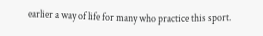earlier a way of life for many who practice this sport.